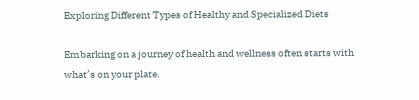Exploring Different Types of Healthy and Specialized Diets

Embarking on a journey of health and wellness often starts with what’s on your plate.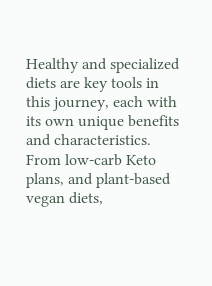Healthy and specialized diets are key tools in this journey, each with its own unique benefits and characteristics. From low-carb Keto plans, and plant-based vegan diets,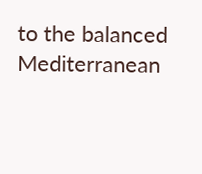to the balanced Mediterranean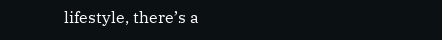lifestyle, there’s a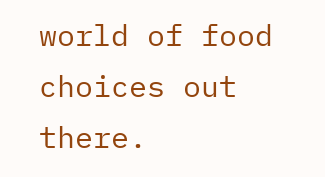world of food choices out there.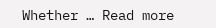Whether … Read more